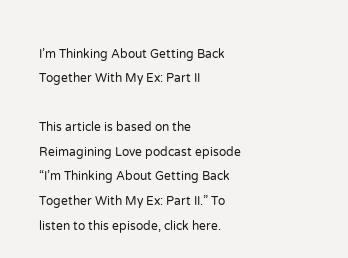I’m Thinking About Getting Back Together With My Ex: Part II

This article is based on the Reimagining Love podcast episode “I’m Thinking About Getting Back Together With My Ex: Part II.” To listen to this episode, click here.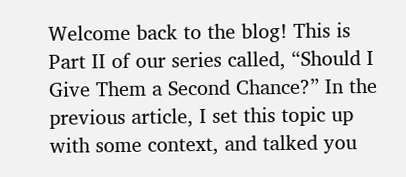Welcome back to the blog! This is Part II of our series called, “Should I Give Them a Second Chance?” In the previous article, I set this topic up with some context, and talked you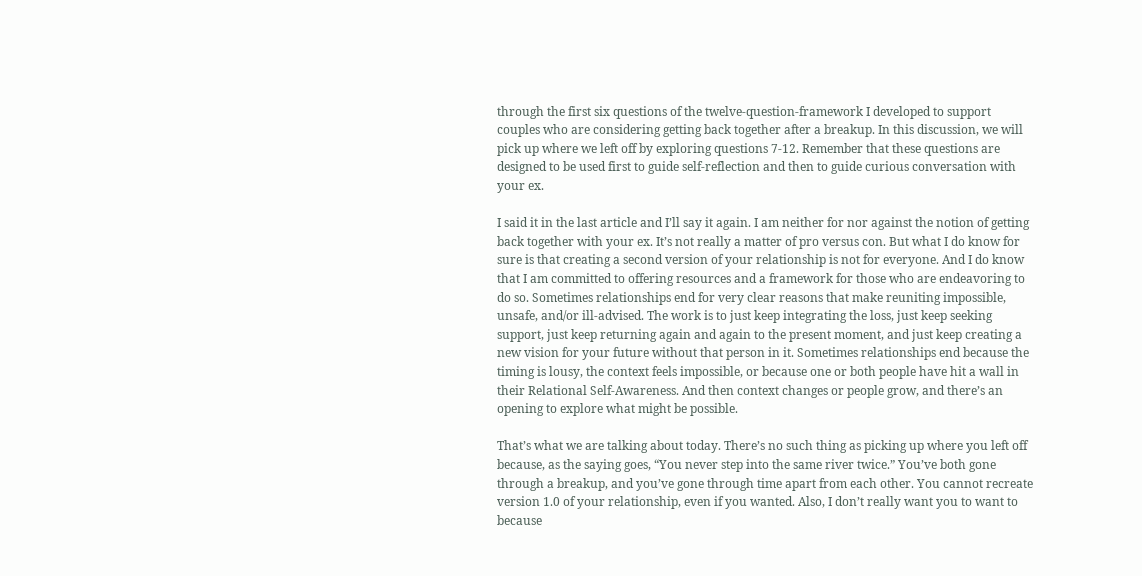through the first six questions of the twelve-question-framework I developed to support couples who are considering getting back together after a breakup. In this discussion, we will pick up where we left off by exploring questions 7-12. Remember that these questions are designed to be used first to guide self-reflection and then to guide curious conversation with your ex.

I said it in the last article and I’ll say it again. I am neither for nor against the notion of getting back together with your ex. It’s not really a matter of pro versus con. But what I do know for sure is that creating a second version of your relationship is not for everyone. And I do know that I am committed to offering resources and a framework for those who are endeavoring to do so. Sometimes relationships end for very clear reasons that make reuniting impossible, unsafe, and/or ill-advised. The work is to just keep integrating the loss, just keep seeking support, just keep returning again and again to the present moment, and just keep creating a new vision for your future without that person in it. Sometimes relationships end because the timing is lousy, the context feels impossible, or because one or both people have hit a wall in their Relational Self-Awareness. And then context changes or people grow, and there’s an opening to explore what might be possible.

That’s what we are talking about today. There’s no such thing as picking up where you left off because, as the saying goes, “You never step into the same river twice.” You’ve both gone through a breakup, and you’ve gone through time apart from each other. You cannot recreate version 1.0 of your relationship, even if you wanted. Also, I don’t really want you to want to because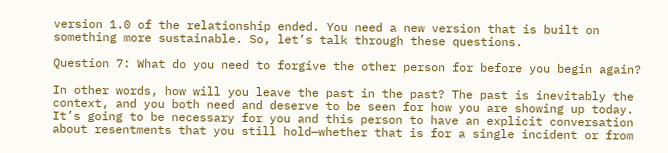version 1.0 of the relationship ended. You need a new version that is built on something more sustainable. So, let’s talk through these questions.

Question 7: What do you need to forgive the other person for before you begin again?

In other words, how will you leave the past in the past? The past is inevitably the context, and you both need and deserve to be seen for how you are showing up today. It’s going to be necessary for you and this person to have an explicit conversation about resentments that you still hold—whether that is for a single incident or from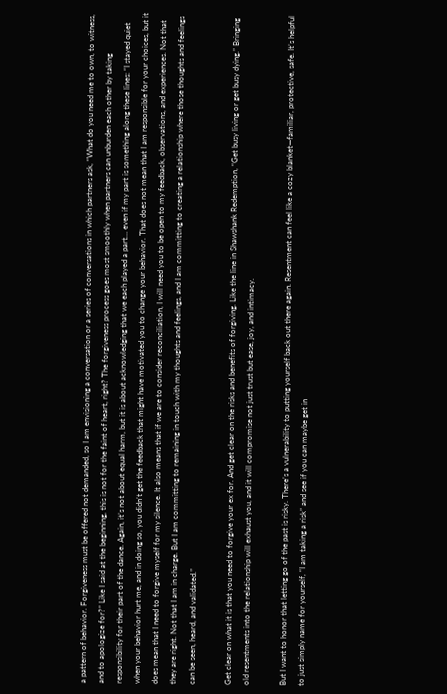a pattern of behavior. Forgiveness must be offered not demanded, so I am envisioning a conversation or a series of conversations in which partners ask, “What do you need me to own, to witness, and to apologize for?” Like I said at the beginning, this is not for the faint of heart, right? The forgiveness process goes most smoothly when partners can unburden each other by taking responsibility for their part of the dance. Again, it’s not about equal harm, but it is about acknowledging that we each played a part… even if my part is something along these lines: “I stayed quiet when your behavior hurt me, and in doing so, you didn’t get the feedback that might have motivated you to change your behavior. That does not mean that I am responsible for your choices, but it does mean that I need to forgive myself for my silence. It also means that if we are to consider reconciliation, I will need you to be open to my feedback, observations, and experiences. Not that they are right. Not that I am in charge. But I am committing to remaining in touch with my thoughts and feelings, and I am committing to creating a relationship where those thoughts and feelings can be seen, heard, and validated.”

Get clear on what it is that you need to forgive your ex for. And get clear on the risks and benefits of forgiving. Like the line in Shawshank Redemption, “Get busy living or get busy dying.” Bringing old resentments into the relationship will exhaust you, and it will compromise not just trust but ease, joy, and intimacy.

But I want to honor that letting go of the past is risky. There’s a vulnerability to putting yourself back out there again. Resentment can feel like a cozy blanket—familiar, protective, safe. It’s helpful to just simply name for yourself, “I am taking a risk” and see if you can maybe get in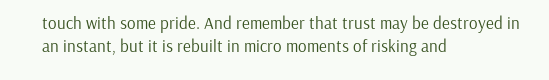touch with some pride. And remember that trust may be destroyed in an instant, but it is rebuilt in micro moments of risking and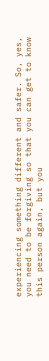experiencing something different and safer. So, yes, you need to be forgiving so that you can get to know this person again, but you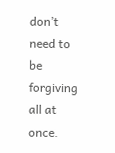don’t need to be forgiving all at once.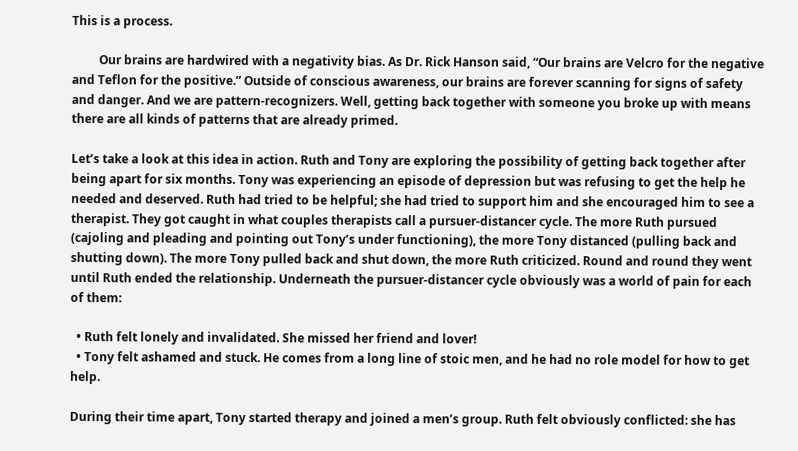This is a process.

         Our brains are hardwired with a negativity bias. As Dr. Rick Hanson said, “Our brains are Velcro for the negative and Teflon for the positive.” Outside of conscious awareness, our brains are forever scanning for signs of safety and danger. And we are pattern-recognizers. Well, getting back together with someone you broke up with means there are all kinds of patterns that are already primed.

Let’s take a look at this idea in action. Ruth and Tony are exploring the possibility of getting back together after being apart for six months. Tony was experiencing an episode of depression but was refusing to get the help he needed and deserved. Ruth had tried to be helpful; she had tried to support him and she encouraged him to see a therapist. They got caught in what couples therapists call a pursuer-distancer cycle. The more Ruth pursued (cajoling and pleading and pointing out Tony’s under functioning), the more Tony distanced (pulling back and shutting down). The more Tony pulled back and shut down, the more Ruth criticized. Round and round they went until Ruth ended the relationship. Underneath the pursuer-distancer cycle obviously was a world of pain for each of them:

  • Ruth felt lonely and invalidated. She missed her friend and lover!
  • Tony felt ashamed and stuck. He comes from a long line of stoic men, and he had no role model for how to get help.

During their time apart, Tony started therapy and joined a men’s group. Ruth felt obviously conflicted: she has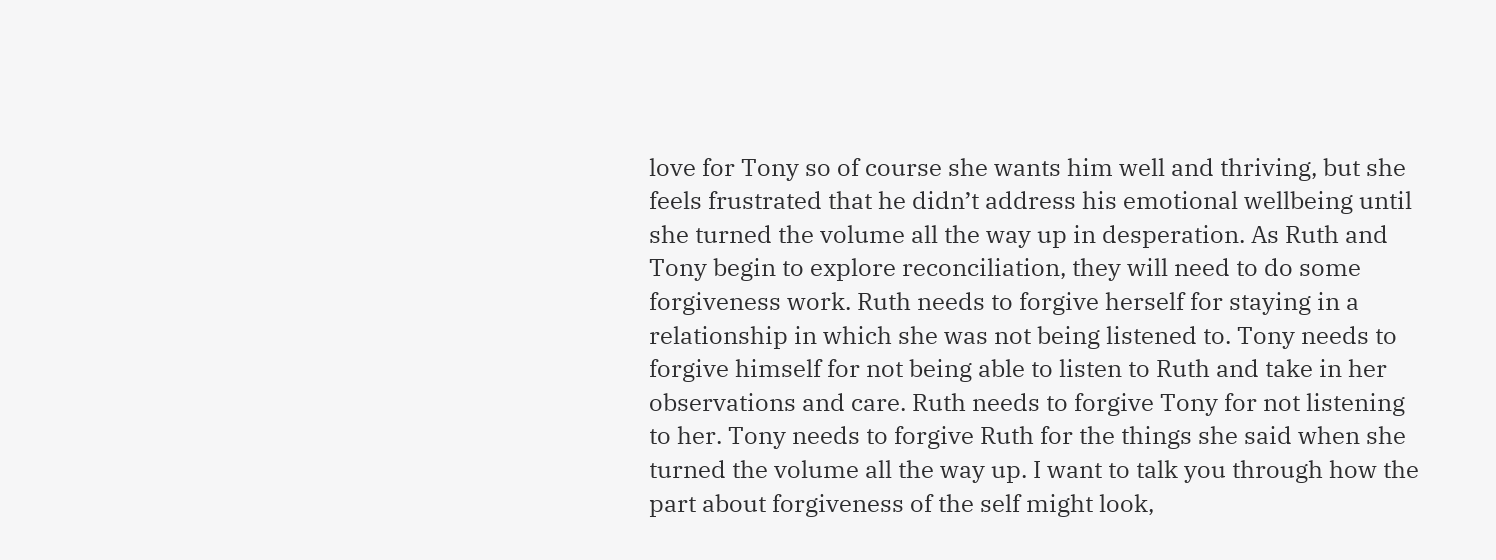love for Tony so of course she wants him well and thriving, but she feels frustrated that he didn’t address his emotional wellbeing until she turned the volume all the way up in desperation. As Ruth and Tony begin to explore reconciliation, they will need to do some forgiveness work. Ruth needs to forgive herself for staying in a relationship in which she was not being listened to. Tony needs to forgive himself for not being able to listen to Ruth and take in her observations and care. Ruth needs to forgive Tony for not listening to her. Tony needs to forgive Ruth for the things she said when she turned the volume all the way up. I want to talk you through how the part about forgiveness of the self might look,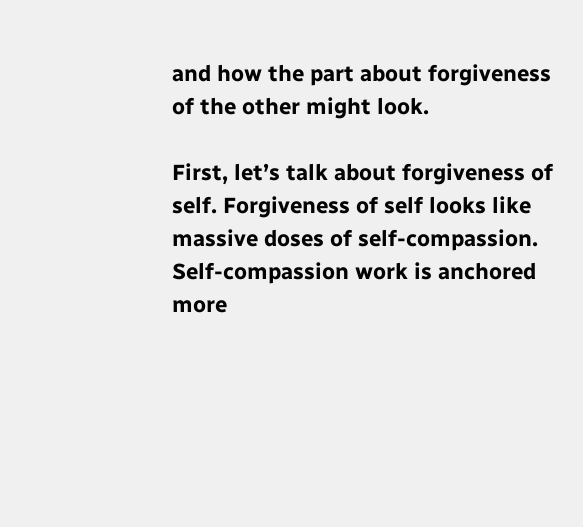and how the part about forgiveness of the other might look.

First, let’s talk about forgiveness of self. Forgiveness of self looks like massive doses of self-compassion. Self-compassion work is anchored more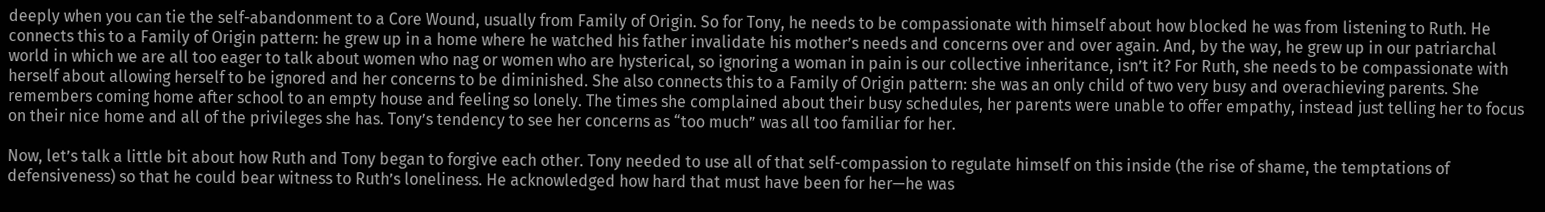deeply when you can tie the self-abandonment to a Core Wound, usually from Family of Origin. So for Tony, he needs to be compassionate with himself about how blocked he was from listening to Ruth. He connects this to a Family of Origin pattern: he grew up in a home where he watched his father invalidate his mother’s needs and concerns over and over again. And, by the way, he grew up in our patriarchal world in which we are all too eager to talk about women who nag or women who are hysterical, so ignoring a woman in pain is our collective inheritance, isn’t it? For Ruth, she needs to be compassionate with herself about allowing herself to be ignored and her concerns to be diminished. She also connects this to a Family of Origin pattern: she was an only child of two very busy and overachieving parents. She remembers coming home after school to an empty house and feeling so lonely. The times she complained about their busy schedules, her parents were unable to offer empathy, instead just telling her to focus on their nice home and all of the privileges she has. Tony’s tendency to see her concerns as “too much” was all too familiar for her.

Now, let’s talk a little bit about how Ruth and Tony began to forgive each other. Tony needed to use all of that self-compassion to regulate himself on this inside (the rise of shame, the temptations of defensiveness) so that he could bear witness to Ruth’s loneliness. He acknowledged how hard that must have been for her—he was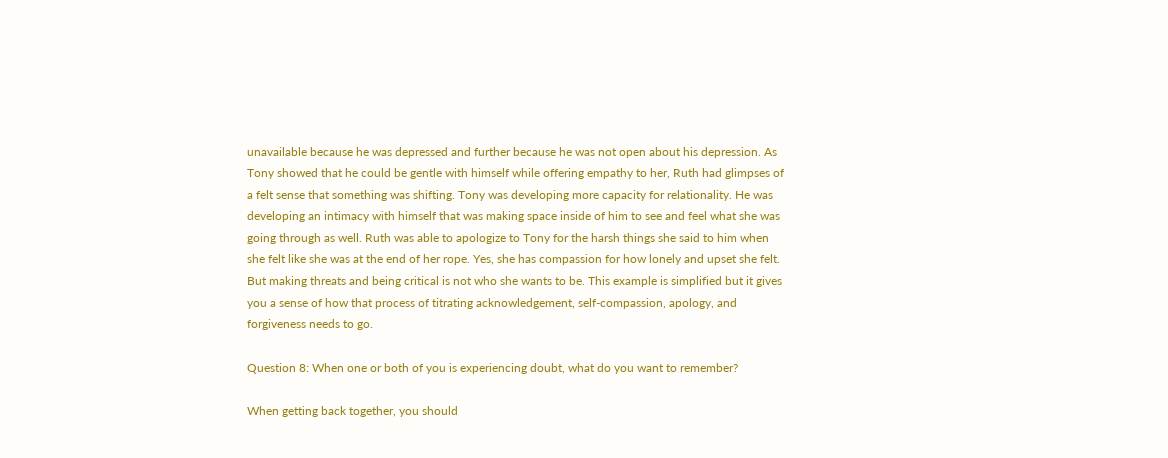unavailable because he was depressed and further because he was not open about his depression. As Tony showed that he could be gentle with himself while offering empathy to her, Ruth had glimpses of a felt sense that something was shifting. Tony was developing more capacity for relationality. He was developing an intimacy with himself that was making space inside of him to see and feel what she was going through as well. Ruth was able to apologize to Tony for the harsh things she said to him when she felt like she was at the end of her rope. Yes, she has compassion for how lonely and upset she felt. But making threats and being critical is not who she wants to be. This example is simplified but it gives you a sense of how that process of titrating acknowledgement, self-compassion, apology, and forgiveness needs to go.

Question 8: When one or both of you is experiencing doubt, what do you want to remember?

When getting back together, you should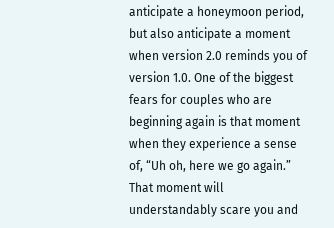anticipate a honeymoon period, but also anticipate a moment when version 2.0 reminds you of version 1.0. One of the biggest fears for couples who are beginning again is that moment when they experience a sense of, “Uh oh, here we go again.” That moment will understandably scare you and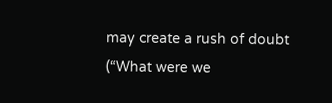may create a rush of doubt (“What were we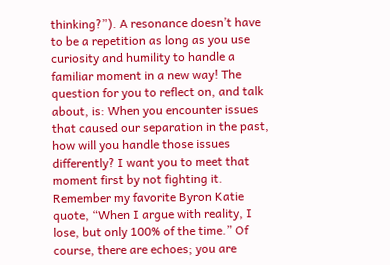thinking?”). A resonance doesn’t have to be a repetition as long as you use curiosity and humility to handle a familiar moment in a new way! The question for you to reflect on, and talk about, is: When you encounter issues that caused our separation in the past, how will you handle those issues differently? I want you to meet that moment first by not fighting it. Remember my favorite Byron Katie quote, “When I argue with reality, I lose, but only 100% of the time.” Of course, there are echoes; you are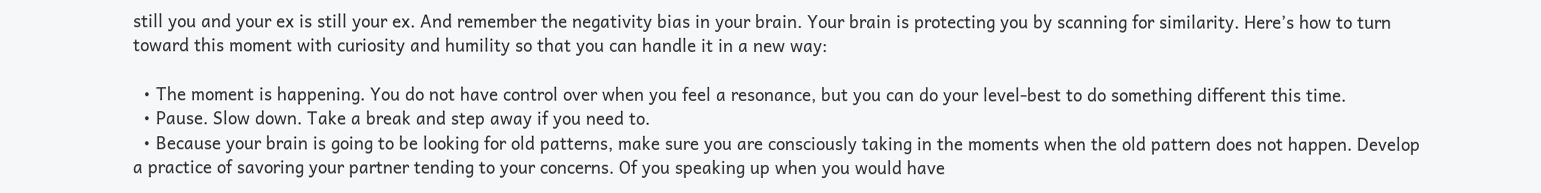still you and your ex is still your ex. And remember the negativity bias in your brain. Your brain is protecting you by scanning for similarity. Here’s how to turn toward this moment with curiosity and humility so that you can handle it in a new way:

  • The moment is happening. You do not have control over when you feel a resonance, but you can do your level-best to do something different this time.
  • Pause. Slow down. Take a break and step away if you need to.
  • Because your brain is going to be looking for old patterns, make sure you are consciously taking in the moments when the old pattern does not happen. Develop a practice of savoring your partner tending to your concerns. Of you speaking up when you would have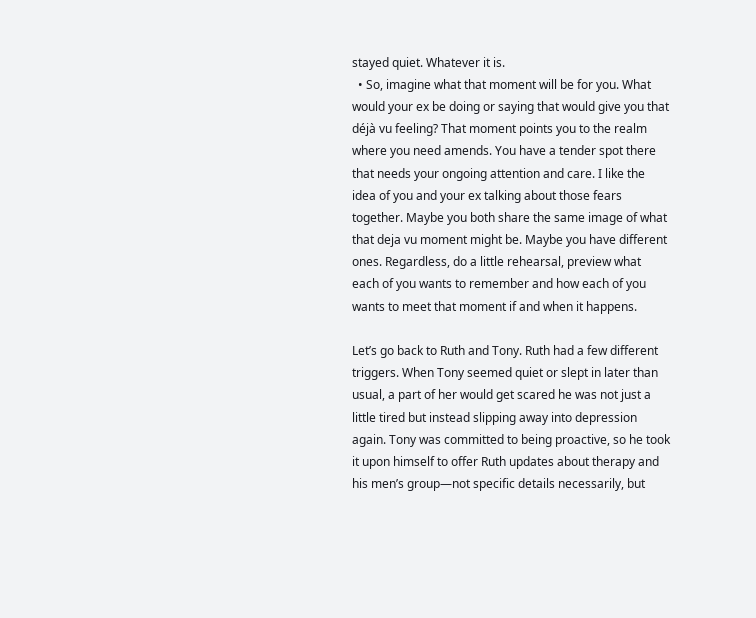stayed quiet. Whatever it is.
  • So, imagine what that moment will be for you. What would your ex be doing or saying that would give you that déjà vu feeling? That moment points you to the realm where you need amends. You have a tender spot there that needs your ongoing attention and care. I like the idea of you and your ex talking about those fears together. Maybe you both share the same image of what that deja vu moment might be. Maybe you have different ones. Regardless, do a little rehearsal, preview what each of you wants to remember and how each of you wants to meet that moment if and when it happens.

Let’s go back to Ruth and Tony. Ruth had a few different triggers. When Tony seemed quiet or slept in later than usual, a part of her would get scared he was not just a little tired but instead slipping away into depression again. Tony was committed to being proactive, so he took it upon himself to offer Ruth updates about therapy and his men’s group—not specific details necessarily, but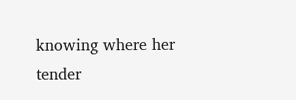knowing where her tender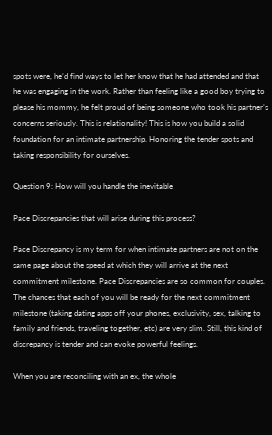spots were, he’d find ways to let her know that he had attended and that he was engaging in the work. Rather than feeling like a good boy trying to please his mommy, he felt proud of being someone who took his partner’s concerns seriously. This is relationality! This is how you build a solid foundation for an intimate partnership. Honoring the tender spots and taking responsibility for ourselves.

Question 9: How will you handle the inevitable

Pace Discrepancies that will arise during this process?

Pace Discrepancy is my term for when intimate partners are not on the same page about the speed at which they will arrive at the next commitment milestone. Pace Discrepancies are so common for couples. The chances that each of you will be ready for the next commitment milestone (taking dating apps off your phones, exclusivity, sex, talking to family and friends, traveling together, etc) are very slim. Still, this kind of discrepancy is tender and can evoke powerful feelings.

When you are reconciling with an ex, the whole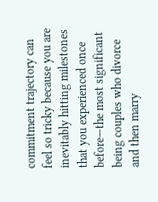commitment trajectory can feel so tricky because you are inevitably hitting milestones that you experienced once before—the most significant being couples who divorce and then marry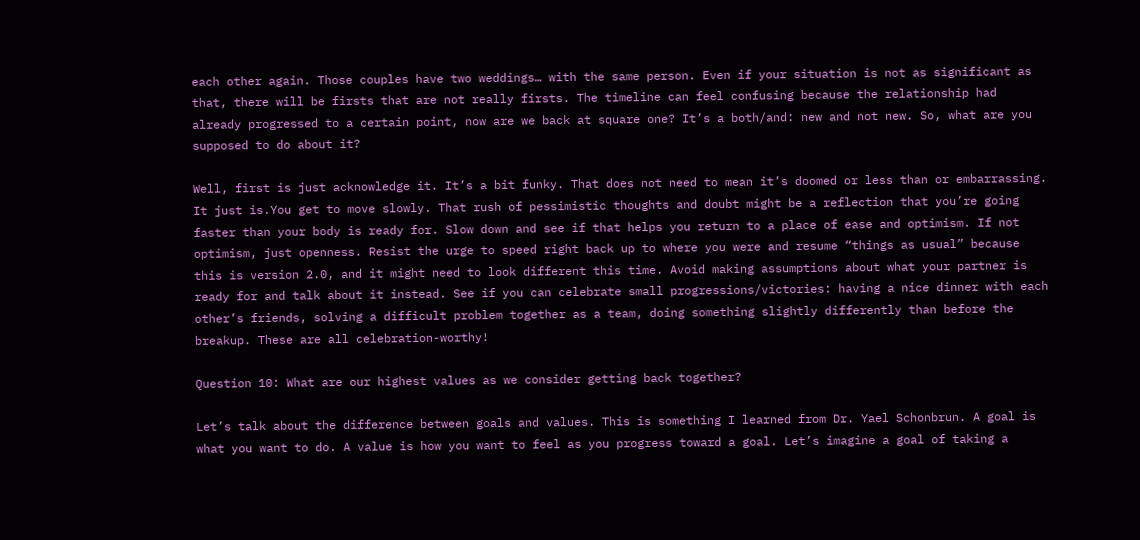each other again. Those couples have two weddings… with the same person. Even if your situation is not as significant as that, there will be firsts that are not really firsts. The timeline can feel confusing because the relationship had already progressed to a certain point, now are we back at square one? It’s a both/and: new and not new. So, what are you supposed to do about it?

Well, first is just acknowledge it. It’s a bit funky. That does not need to mean it’s doomed or less than or embarrassing. It just is.You get to move slowly. That rush of pessimistic thoughts and doubt might be a reflection that you’re going faster than your body is ready for. Slow down and see if that helps you return to a place of ease and optimism. If not optimism, just openness. Resist the urge to speed right back up to where you were and resume “things as usual” because this is version 2.0, and it might need to look different this time. Avoid making assumptions about what your partner is ready for and talk about it instead. See if you can celebrate small progressions/victories: having a nice dinner with each other’s friends, solving a difficult problem together as a team, doing something slightly differently than before the breakup. These are all celebration-worthy!

Question 10: What are our highest values as we consider getting back together?

Let’s talk about the difference between goals and values. This is something I learned from Dr. Yael Schonbrun. A goal is what you want to do. A value is how you want to feel as you progress toward a goal. Let’s imagine a goal of taking a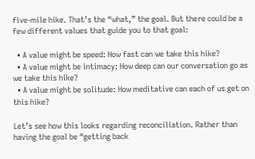five-mile hike. That’s the “what,” the goal. But there could be a few different values that guide you to that goal:

  • A value might be speed: How fast can we take this hike?
  • A value might be intimacy: How deep can our conversation go as we take this hike?
  • A value might be solitude: How meditative can each of us get on this hike?

Let’s see how this looks regarding reconciliation. Rather than having the goal be “getting back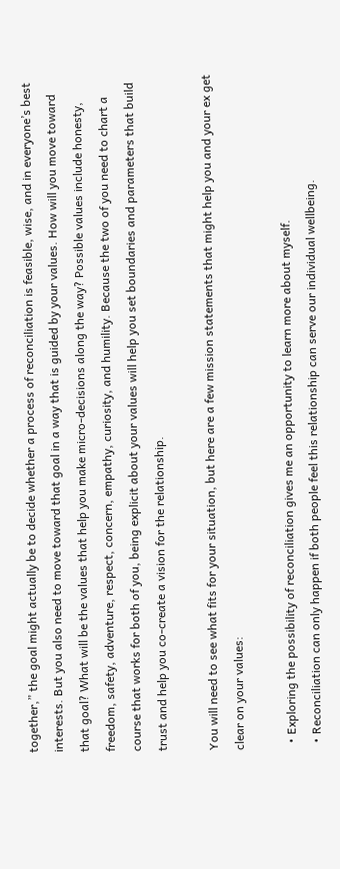together,” the goal might actually be to decide whether a process of reconciliation is feasible, wise, and in everyone’s best interests. But you also need to move toward that goal in a way that is guided by your values. How will you move toward that goal? What will be the values that help you make micro-decisions along the way? Possible values include honesty, freedom, safety, adventure, respect, concern, empathy, curiosity, and humility. Because the two of you need to chart a course that works for both of you, being explicit about your values will help you set boundaries and parameters that build trust and help you co-create a vision for the relationship.

You will need to see what fits for your situation, but here are a few mission statements that might help you and your ex get clear on your values:

  • Exploring the possibility of reconciliation gives me an opportunity to learn more about myself.
  • Reconciliation can only happen if both people feel this relationship can serve our individual wellbeing.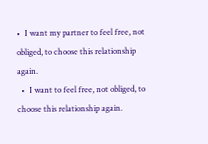•  I want my partner to feel free, not obliged, to choose this relationship again.
  •  I want to feel free, not obliged, to choose this relationship again.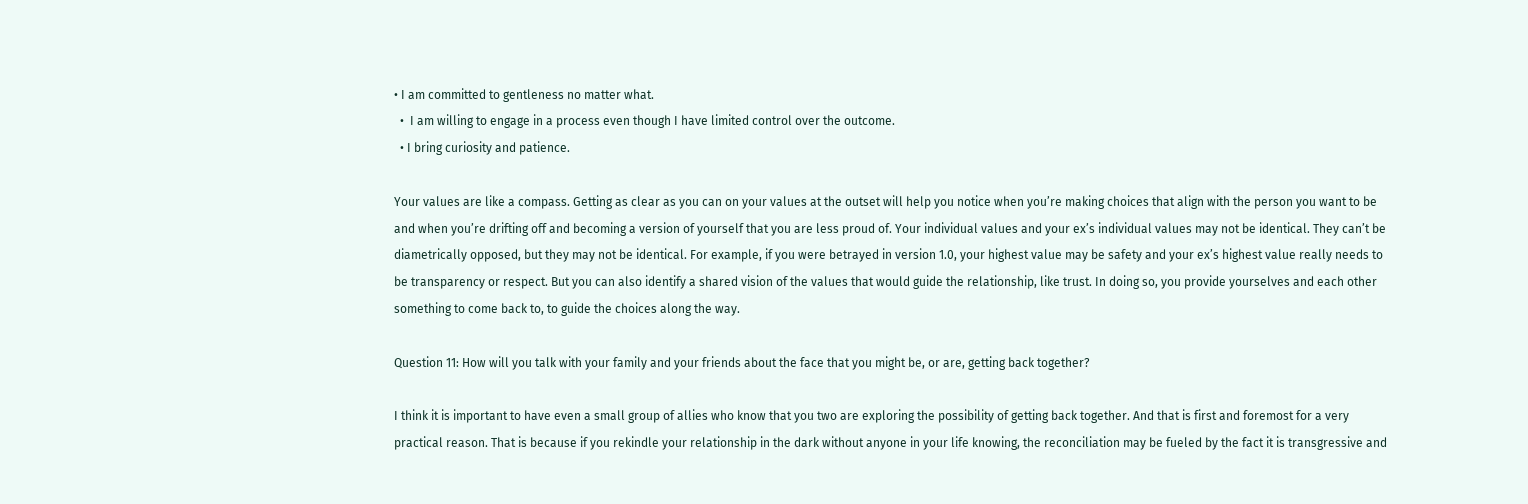• I am committed to gentleness no matter what.
  •  I am willing to engage in a process even though I have limited control over the outcome.
  • I bring curiosity and patience.

Your values are like a compass. Getting as clear as you can on your values at the outset will help you notice when you’re making choices that align with the person you want to be and when you’re drifting off and becoming a version of yourself that you are less proud of. Your individual values and your ex’s individual values may not be identical. They can’t be diametrically opposed, but they may not be identical. For example, if you were betrayed in version 1.0, your highest value may be safety and your ex’s highest value really needs to be transparency or respect. But you can also identify a shared vision of the values that would guide the relationship, like trust. In doing so, you provide yourselves and each other something to come back to, to guide the choices along the way.

Question 11: How will you talk with your family and your friends about the face that you might be, or are, getting back together?

I think it is important to have even a small group of allies who know that you two are exploring the possibility of getting back together. And that is first and foremost for a very practical reason. That is because if you rekindle your relationship in the dark without anyone in your life knowing, the reconciliation may be fueled by the fact it is transgressive and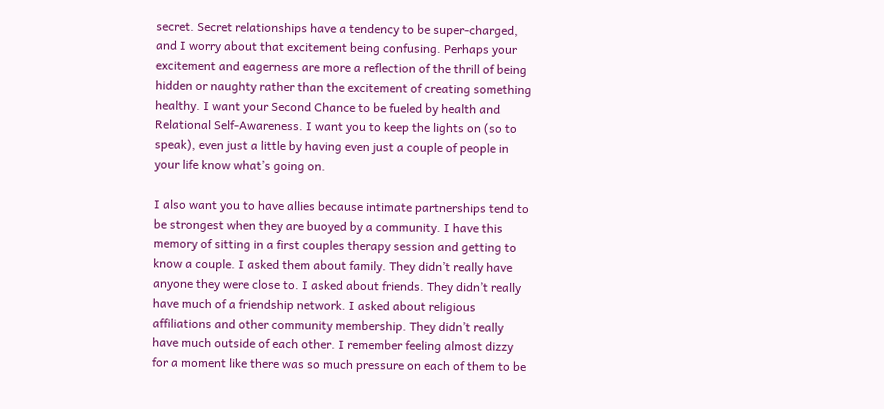secret. Secret relationships have a tendency to be super-charged, and I worry about that excitement being confusing. Perhaps your excitement and eagerness are more a reflection of the thrill of being hidden or naughty rather than the excitement of creating something healthy. I want your Second Chance to be fueled by health and Relational Self-Awareness. I want you to keep the lights on (so to speak), even just a little by having even just a couple of people in your life know what’s going on.

I also want you to have allies because intimate partnerships tend to be strongest when they are buoyed by a community. I have this memory of sitting in a first couples therapy session and getting to know a couple. I asked them about family. They didn’t really have anyone they were close to. I asked about friends. They didn’t really have much of a friendship network. I asked about religious affiliations and other community membership. They didn’t really have much outside of each other. I remember feeling almost dizzy for a moment like there was so much pressure on each of them to be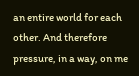an entire world for each other. And therefore pressure, in a way, on me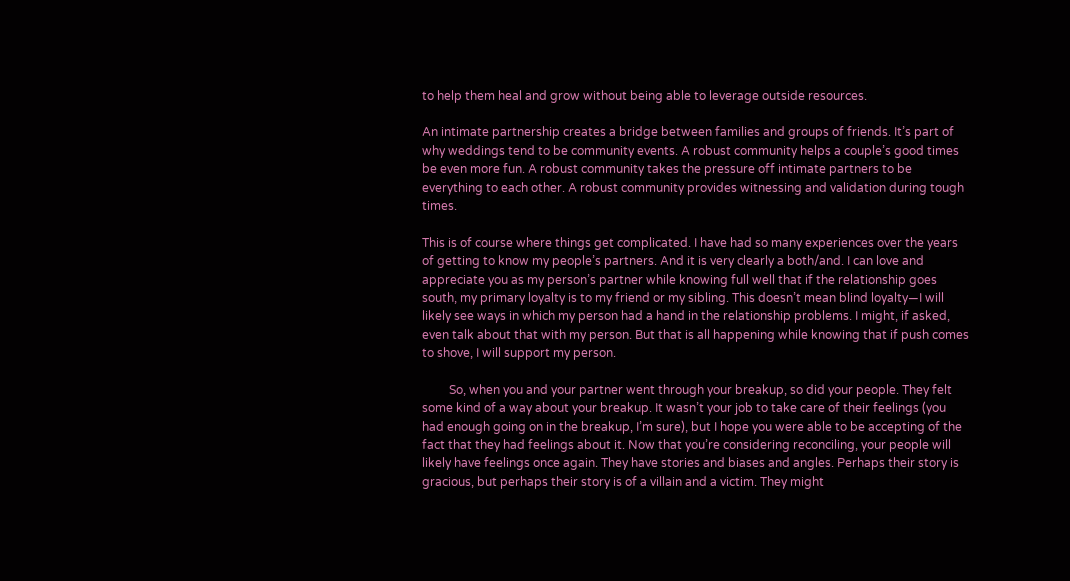to help them heal and grow without being able to leverage outside resources.

An intimate partnership creates a bridge between families and groups of friends. It’s part of why weddings tend to be community events. A robust community helps a couple’s good times be even more fun. A robust community takes the pressure off intimate partners to be everything to each other. A robust community provides witnessing and validation during tough times.

This is of course where things get complicated. I have had so many experiences over the years of getting to know my people’s partners. And it is very clearly a both/and. I can love and appreciate you as my person’s partner while knowing full well that if the relationship goes south, my primary loyalty is to my friend or my sibling. This doesn’t mean blind loyalty—I will likely see ways in which my person had a hand in the relationship problems. I might, if asked, even talk about that with my person. But that is all happening while knowing that if push comes to shove, I will support my person.

         So, when you and your partner went through your breakup, so did your people. They felt some kind of a way about your breakup. It wasn’t your job to take care of their feelings (you had enough going on in the breakup, I’m sure), but I hope you were able to be accepting of the fact that they had feelings about it. Now that you’re considering reconciling, your people will likely have feelings once again. They have stories and biases and angles. Perhaps their story is gracious, but perhaps their story is of a villain and a victim. They might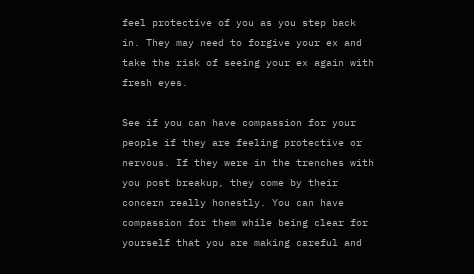feel protective of you as you step back in. They may need to forgive your ex and take the risk of seeing your ex again with fresh eyes.

See if you can have compassion for your people if they are feeling protective or nervous. If they were in the trenches with you post breakup, they come by their concern really honestly. You can have compassion for them while being clear for yourself that you are making careful and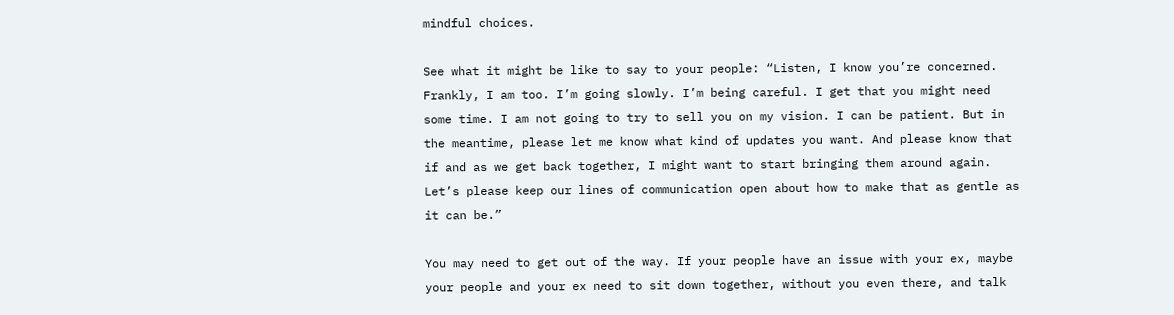mindful choices.

See what it might be like to say to your people: “Listen, I know you’re concerned. Frankly, I am too. I’m going slowly. I’m being careful. I get that you might need some time. I am not going to try to sell you on my vision. I can be patient. But in the meantime, please let me know what kind of updates you want. And please know that if and as we get back together, I might want to start bringing them around again. Let’s please keep our lines of communication open about how to make that as gentle as it can be.”

You may need to get out of the way. If your people have an issue with your ex, maybe your people and your ex need to sit down together, without you even there, and talk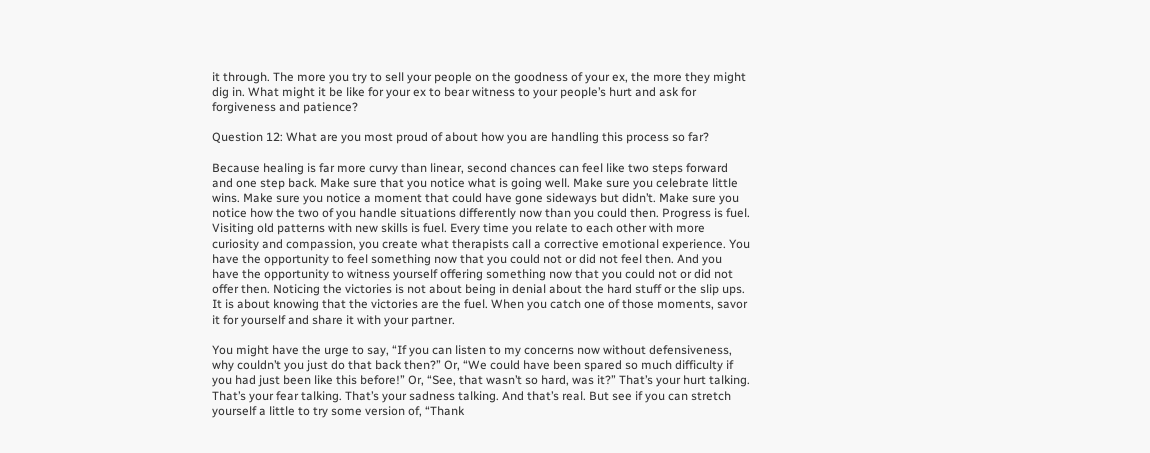it through. The more you try to sell your people on the goodness of your ex, the more they might dig in. What might it be like for your ex to bear witness to your people’s hurt and ask for forgiveness and patience?

Question 12: What are you most proud of about how you are handling this process so far?

Because healing is far more curvy than linear, second chances can feel like two steps forward and one step back. Make sure that you notice what is going well. Make sure you celebrate little wins. Make sure you notice a moment that could have gone sideways but didn’t. Make sure you notice how the two of you handle situations differently now than you could then. Progress is fuel. Visiting old patterns with new skills is fuel. Every time you relate to each other with more curiosity and compassion, you create what therapists call a corrective emotional experience. You have the opportunity to feel something now that you could not or did not feel then. And you have the opportunity to witness yourself offering something now that you could not or did not offer then. Noticing the victories is not about being in denial about the hard stuff or the slip ups. It is about knowing that the victories are the fuel. When you catch one of those moments, savor it for yourself and share it with your partner.

You might have the urge to say, “If you can listen to my concerns now without defensiveness, why couldn’t you just do that back then?” Or, “We could have been spared so much difficulty if you had just been like this before!” Or, “See, that wasn’t so hard, was it?” That’s your hurt talking. That’s your fear talking. That’s your sadness talking. And that’s real. But see if you can stretch yourself a little to try some version of, “Thank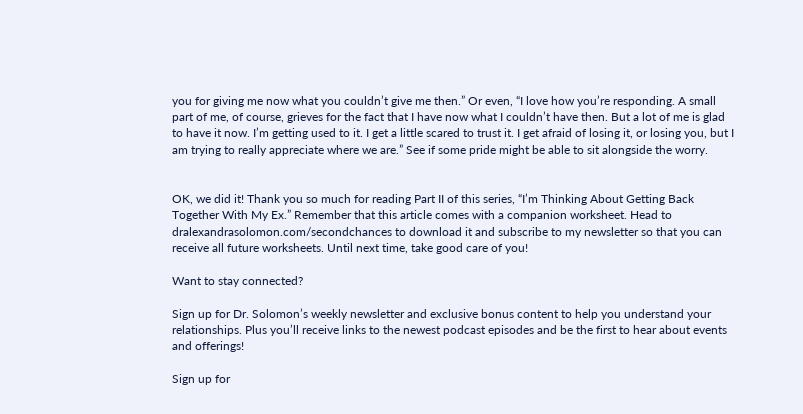you for giving me now what you couldn’t give me then.” Or even, “I love how you’re responding. A small part of me, of course, grieves for the fact that I have now what I couldn’t have then. But a lot of me is glad to have it now. I’m getting used to it. I get a little scared to trust it. I get afraid of losing it, or losing you, but I am trying to really appreciate where we are.” See if some pride might be able to sit alongside the worry.


OK, we did it! Thank you so much for reading Part II of this series, “I’m Thinking About Getting Back Together With My Ex.” Remember that this article comes with a companion worksheet. Head to dralexandrasolomon.com/secondchances to download it and subscribe to my newsletter so that you can receive all future worksheets. Until next time, take good care of you!

Want to stay connected?

Sign up for Dr. Solomon’s weekly newsletter and exclusive bonus content to help you understand your relationships. Plus you’ll receive links to the newest podcast episodes and be the first to hear about events and offerings!

Sign up for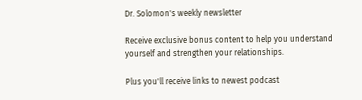Dr. Solomon's weekly newsletter

Receive exclusive bonus content to help you understand yourself and strengthen your relationships.

Plus you'll receive links to newest podcast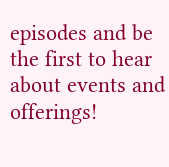episodes and be the first to hear about events and offerings!